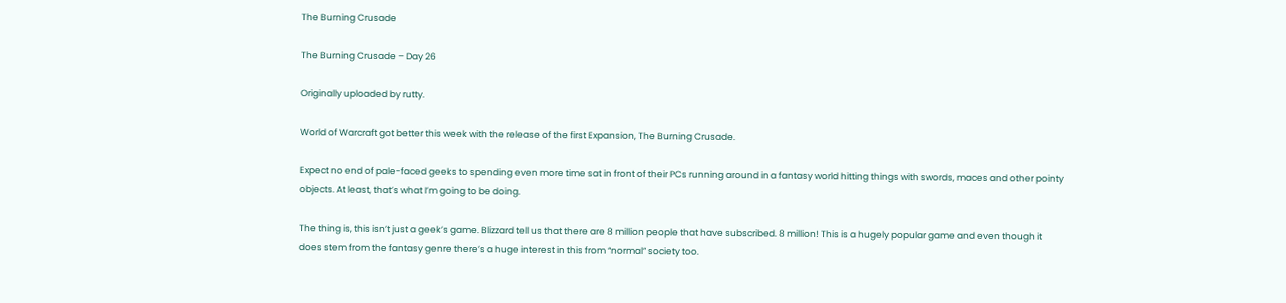The Burning Crusade

The Burning Crusade – Day 26

Originally uploaded by rutty.

World of Warcraft got better this week with the release of the first Expansion, The Burning Crusade.

Expect no end of pale-faced geeks to spending even more time sat in front of their PCs running around in a fantasy world hitting things with swords, maces and other pointy objects. At least, that’s what I’m going to be doing.

The thing is, this isn’t just a geek’s game. Blizzard tell us that there are 8 million people that have subscribed. 8 million! This is a hugely popular game and even though it does stem from the fantasy genre there’s a huge interest in this from “normal” society too.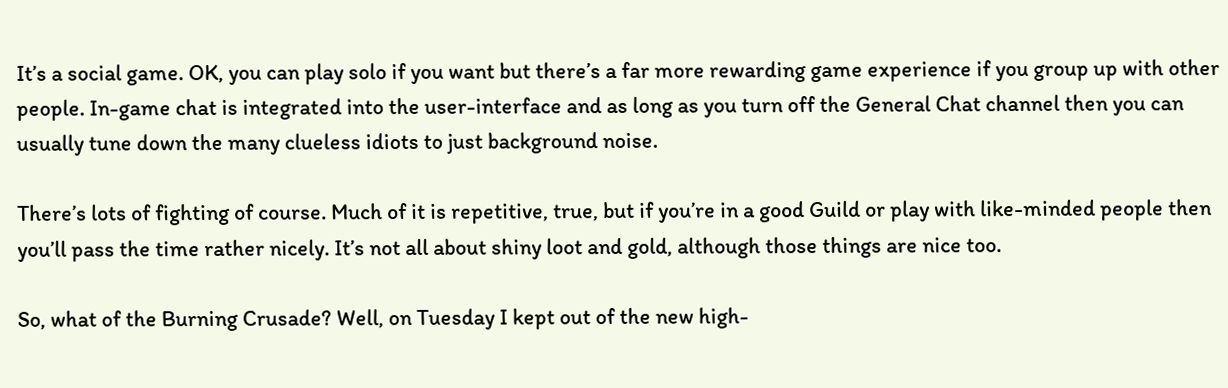It’s a social game. OK, you can play solo if you want but there’s a far more rewarding game experience if you group up with other people. In-game chat is integrated into the user-interface and as long as you turn off the General Chat channel then you can usually tune down the many clueless idiots to just background noise.

There’s lots of fighting of course. Much of it is repetitive, true, but if you’re in a good Guild or play with like-minded people then you’ll pass the time rather nicely. It’s not all about shiny loot and gold, although those things are nice too.

So, what of the Burning Crusade? Well, on Tuesday I kept out of the new high-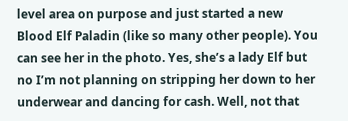level area on purpose and just started a new Blood Elf Paladin (like so many other people). You can see her in the photo. Yes, she’s a lady Elf but no I’m not planning on stripping her down to her underwear and dancing for cash. Well, not that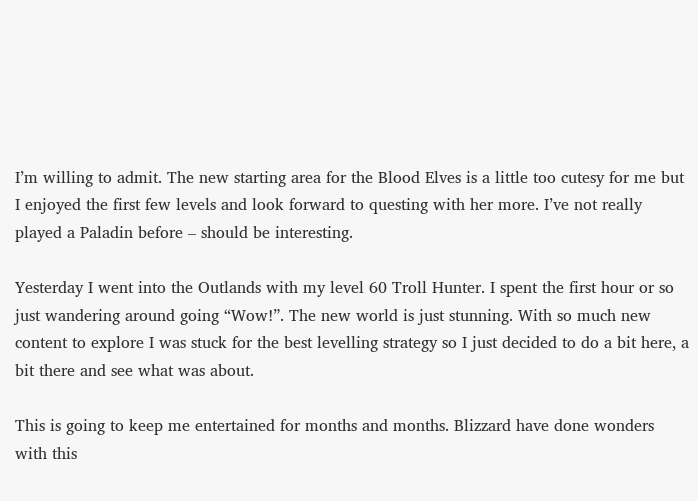I’m willing to admit. The new starting area for the Blood Elves is a little too cutesy for me but I enjoyed the first few levels and look forward to questing with her more. I’ve not really played a Paladin before – should be interesting.

Yesterday I went into the Outlands with my level 60 Troll Hunter. I spent the first hour or so just wandering around going “Wow!”. The new world is just stunning. With so much new content to explore I was stuck for the best levelling strategy so I just decided to do a bit here, a bit there and see what was about.

This is going to keep me entertained for months and months. Blizzard have done wonders with this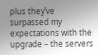plus they’ve surpassed my expectations with the upgrade – the servers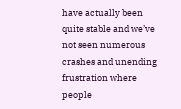have actually been quite stable and we’ve not seen numerous crashes and unending frustration where people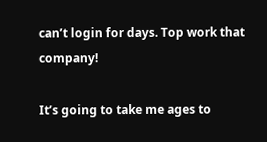can’t login for days. Top work that company!

It’s going to take me ages to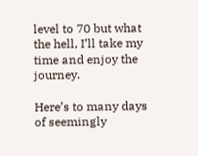level to 70 but what the hell, I’ll take my time and enjoy the journey.

Here’s to many days of seemingly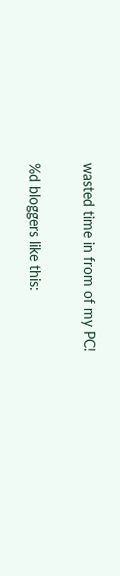wasted time in from of my PC!

%d bloggers like this: